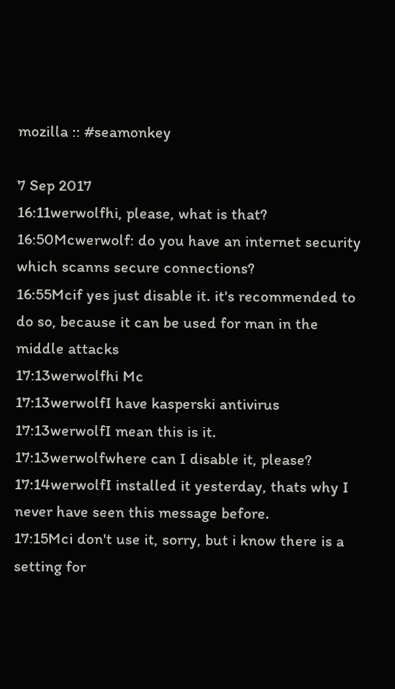mozilla :: #seamonkey

7 Sep 2017
16:11werwolfhi, please, what is that?
16:50Mcwerwolf: do you have an internet security which scanns secure connections?
16:55Mcif yes just disable it. it's recommended to do so, because it can be used for man in the middle attacks
17:13werwolfhi Mc
17:13werwolfI have kasperski antivirus
17:13werwolfI mean this is it.
17:13werwolfwhere can I disable it, please?
17:14werwolfI installed it yesterday, thats why I never have seen this message before.
17:15Mci don't use it, sorry, but i know there is a setting for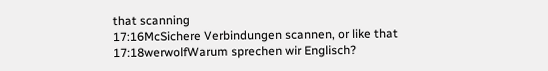that scanning
17:16McSichere Verbindungen scannen, or like that
17:18werwolfWarum sprechen wir Englisch?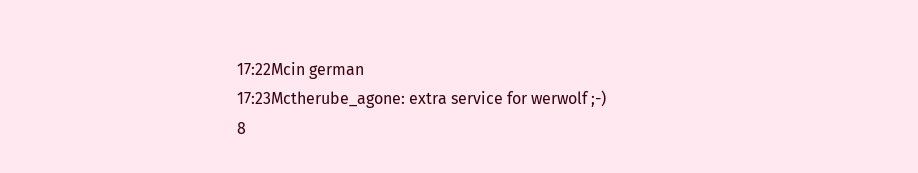17:22Mcin german
17:23Mctherube_agone: extra service for werwolf ;-)
8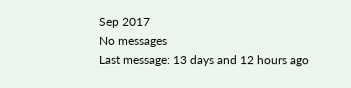Sep 2017
No messages
Last message: 13 days and 12 hours ago